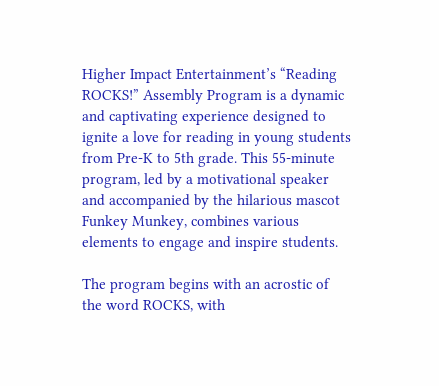Higher Impact Entertainment’s “Reading ROCKS!” Assembly Program is a dynamic and captivating experience designed to ignite a love for reading in young students from Pre-K to 5th grade. This 55-minute program, led by a motivational speaker and accompanied by the hilarious mascot Funkey Munkey, combines various elements to engage and inspire students.

The program begins with an acrostic of the word ROCKS, with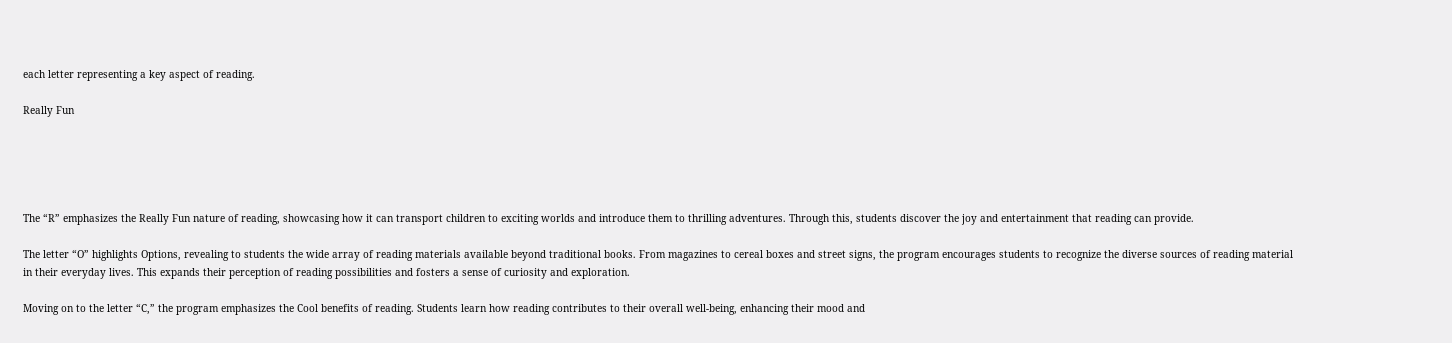each letter representing a key aspect of reading.

Really Fun





The “R” emphasizes the Really Fun nature of reading, showcasing how it can transport children to exciting worlds and introduce them to thrilling adventures. Through this, students discover the joy and entertainment that reading can provide.

The letter “O” highlights Options, revealing to students the wide array of reading materials available beyond traditional books. From magazines to cereal boxes and street signs, the program encourages students to recognize the diverse sources of reading material in their everyday lives. This expands their perception of reading possibilities and fosters a sense of curiosity and exploration.

Moving on to the letter “C,” the program emphasizes the Cool benefits of reading. Students learn how reading contributes to their overall well-being, enhancing their mood and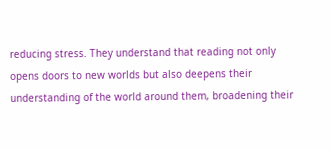reducing stress. They understand that reading not only opens doors to new worlds but also deepens their understanding of the world around them, broadening their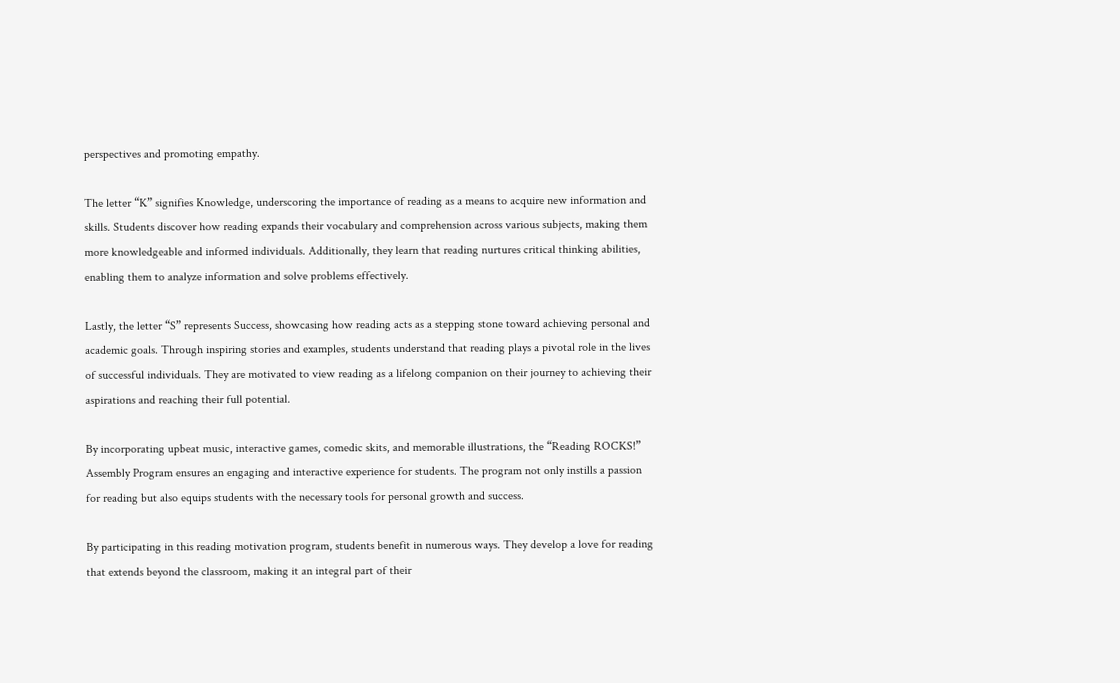perspectives and promoting empathy.

The letter “K” signifies Knowledge, underscoring the importance of reading as a means to acquire new information and skills. Students discover how reading expands their vocabulary and comprehension across various subjects, making them more knowledgeable and informed individuals. Additionally, they learn that reading nurtures critical thinking abilities, enabling them to analyze information and solve problems effectively.

Lastly, the letter “S” represents Success, showcasing how reading acts as a stepping stone toward achieving personal and academic goals. Through inspiring stories and examples, students understand that reading plays a pivotal role in the lives of successful individuals. They are motivated to view reading as a lifelong companion on their journey to achieving their aspirations and reaching their full potential.

By incorporating upbeat music, interactive games, comedic skits, and memorable illustrations, the “Reading ROCKS!” Assembly Program ensures an engaging and interactive experience for students. The program not only instills a passion for reading but also equips students with the necessary tools for personal growth and success.

By participating in this reading motivation program, students benefit in numerous ways. They develop a love for reading that extends beyond the classroom, making it an integral part of their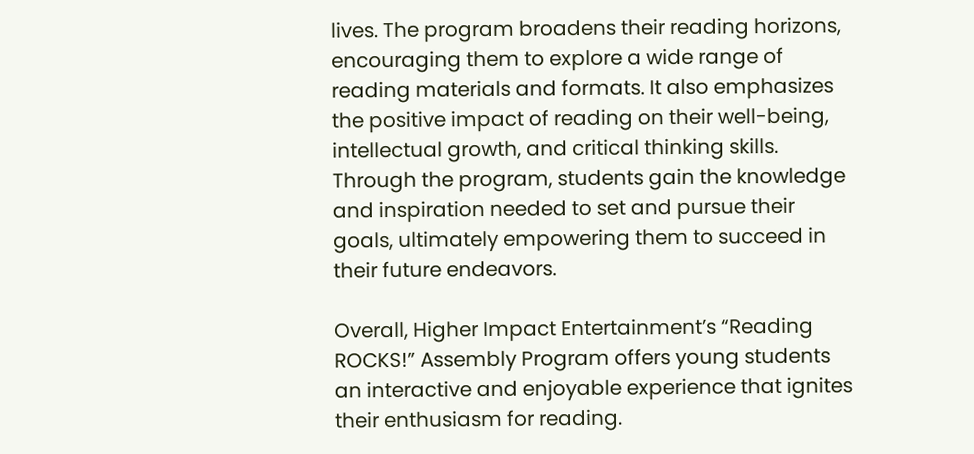lives. The program broadens their reading horizons, encouraging them to explore a wide range of reading materials and formats. It also emphasizes the positive impact of reading on their well-being, intellectual growth, and critical thinking skills. Through the program, students gain the knowledge and inspiration needed to set and pursue their goals, ultimately empowering them to succeed in their future endeavors.

Overall, Higher Impact Entertainment’s “Reading ROCKS!” Assembly Program offers young students an interactive and enjoyable experience that ignites their enthusiasm for reading.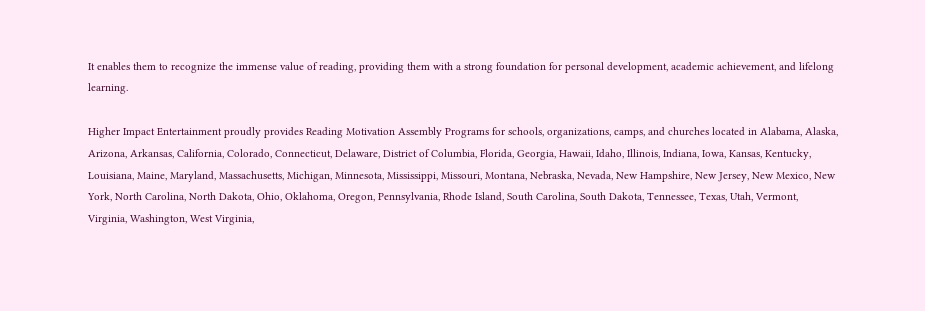It enables them to recognize the immense value of reading, providing them with a strong foundation for personal development, academic achievement, and lifelong learning.

Higher Impact Entertainment proudly provides Reading Motivation Assembly Programs for schools, organizations, camps, and churches located in Alabama, Alaska, Arizona, Arkansas, California, Colorado, Connecticut, Delaware, District of Columbia, Florida, Georgia, Hawaii, Idaho, Illinois, Indiana, Iowa, Kansas, Kentucky, Louisiana, Maine, Maryland, Massachusetts, Michigan, Minnesota, Mississippi, Missouri, Montana, Nebraska, Nevada, New Hampshire, New Jersey, New Mexico, New York, North Carolina, North Dakota, Ohio, Oklahoma, Oregon, Pennsylvania, Rhode Island, South Carolina, South Dakota, Tennessee, Texas, Utah, Vermont, Virginia, Washington, West Virginia,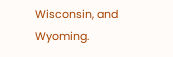Wisconsin, and Wyoming.